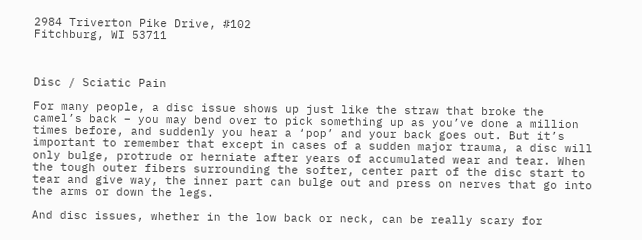2984 Triverton Pike Drive, #102
Fitchburg, WI 53711



Disc / Sciatic Pain

For many people, a disc issue shows up just like the straw that broke the camel’s back – you may bend over to pick something up as you’ve done a million times before, and suddenly you hear a ‘pop’ and your back goes out. But it’s important to remember that except in cases of a sudden major trauma, a disc will only bulge, protrude or herniate after years of accumulated wear and tear. When the tough outer fibers surrounding the softer, center part of the disc start to tear and give way, the inner part can bulge out and press on nerves that go into the arms or down the legs.

And disc issues, whether in the low back or neck, can be really scary for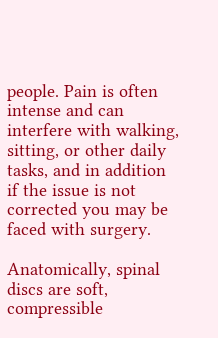people. Pain is often intense and can interfere with walking, sitting, or other daily tasks, and in addition if the issue is not corrected you may be faced with surgery.

Anatomically, spinal discs are soft, compressible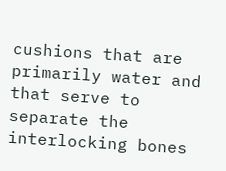cushions that are primarily water and that serve to separate the interlocking bones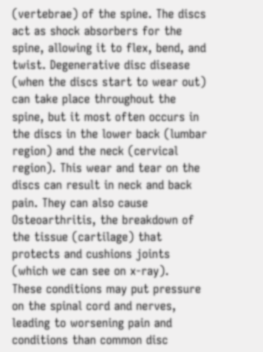(vertebrae) of the spine. The discs act as shock absorbers for the spine, allowing it to flex, bend, and twist. Degenerative disc disease (when the discs start to wear out) can take place throughout the spine, but it most often occurs in the discs in the lower back (lumbar region) and the neck (cervical region). This wear and tear on the discs can result in neck and back pain. They can also cause Osteoarthritis, the breakdown of the tissue (cartilage) that protects and cushions joints (which we can see on x-ray).
These conditions may put pressure on the spinal cord and nerves, leading to worsening pain and conditions than common disc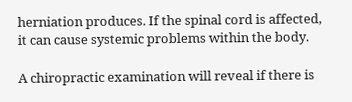herniation produces. If the spinal cord is affected, it can cause systemic problems within the body.

A chiropractic examination will reveal if there is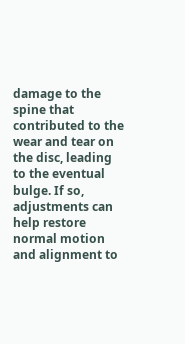damage to the spine that contributed to the wear and tear on the disc, leading to the eventual bulge. If so, adjustments can help restore normal motion and alignment to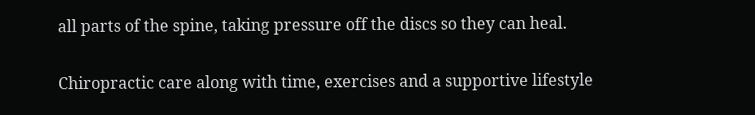all parts of the spine, taking pressure off the discs so they can heal.

Chiropractic care along with time, exercises and a supportive lifestyle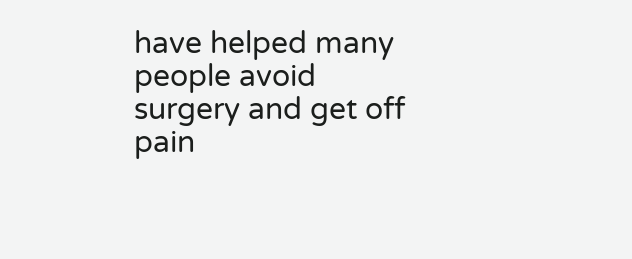have helped many people avoid surgery and get off pain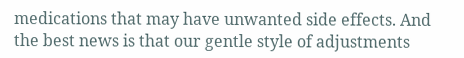medications that may have unwanted side effects. And the best news is that our gentle style of adjustments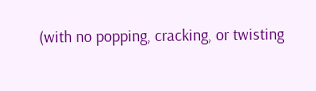(with no popping, cracking, or twisting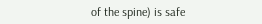of the spine) is safe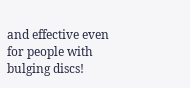and effective even for people with bulging discs!